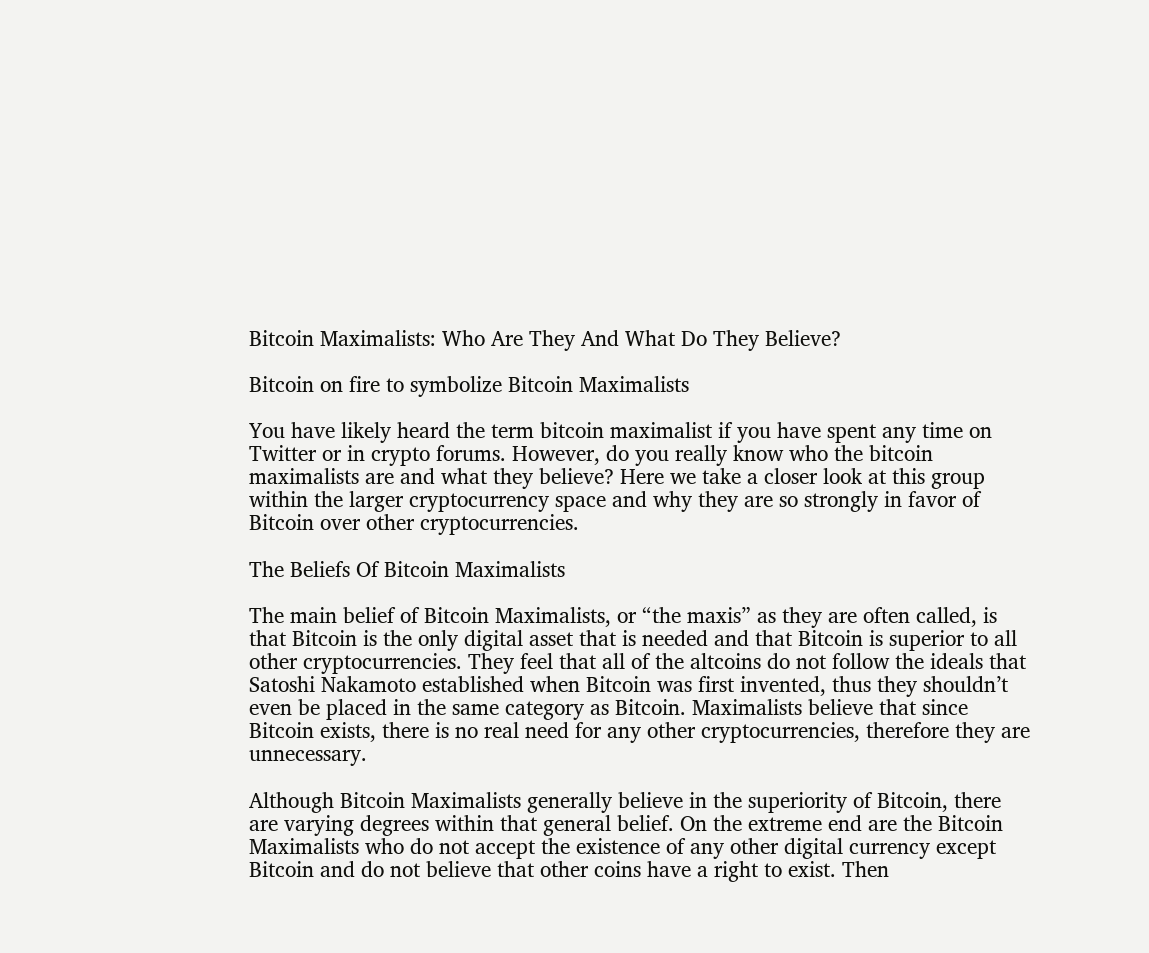Bitcoin Maximalists: Who Are They And What Do They Believe?

Bitcoin on fire to symbolize Bitcoin Maximalists

You have likely heard the term bitcoin maximalist if you have spent any time on Twitter or in crypto forums. However, do you really know who the bitcoin maximalists are and what they believe? Here we take a closer look at this group within the larger cryptocurrency space and why they are so strongly in favor of Bitcoin over other cryptocurrencies.

The Beliefs Of Bitcoin Maximalists

The main belief of Bitcoin Maximalists, or “the maxis” as they are often called, is that Bitcoin is the only digital asset that is needed and that Bitcoin is superior to all other cryptocurrencies. They feel that all of the altcoins do not follow the ideals that Satoshi Nakamoto established when Bitcoin was first invented, thus they shouldn’t even be placed in the same category as Bitcoin. Maximalists believe that since Bitcoin exists, there is no real need for any other cryptocurrencies, therefore they are unnecessary.

Although Bitcoin Maximalists generally believe in the superiority of Bitcoin, there are varying degrees within that general belief. On the extreme end are the Bitcoin Maximalists who do not accept the existence of any other digital currency except Bitcoin and do not believe that other coins have a right to exist. Then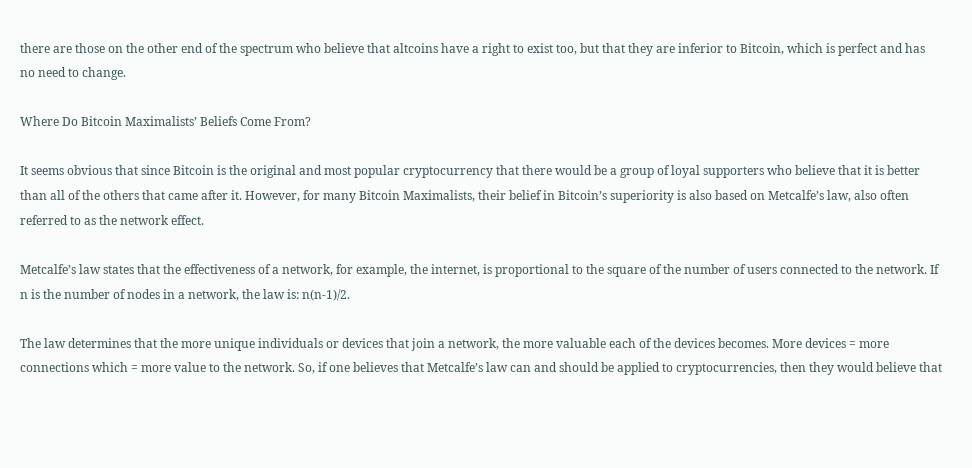there are those on the other end of the spectrum who believe that altcoins have a right to exist too, but that they are inferior to Bitcoin, which is perfect and has no need to change.

Where Do Bitcoin Maximalists’ Beliefs Come From?

It seems obvious that since Bitcoin is the original and most popular cryptocurrency that there would be a group of loyal supporters who believe that it is better than all of the others that came after it. However, for many Bitcoin Maximalists, their belief in Bitcoin’s superiority is also based on Metcalfe’s law, also often referred to as the network effect.

Metcalfe’s law states that the effectiveness of a network, for example, the internet, is proportional to the square of the number of users connected to the network. If n is the number of nodes in a network, the law is: n(n-1)/2.

The law determines that the more unique individuals or devices that join a network, the more valuable each of the devices becomes. More devices = more connections which = more value to the network. So, if one believes that Metcalfe’s law can and should be applied to cryptocurrencies, then they would believe that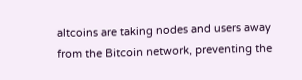altcoins are taking nodes and users away from the Bitcoin network, preventing the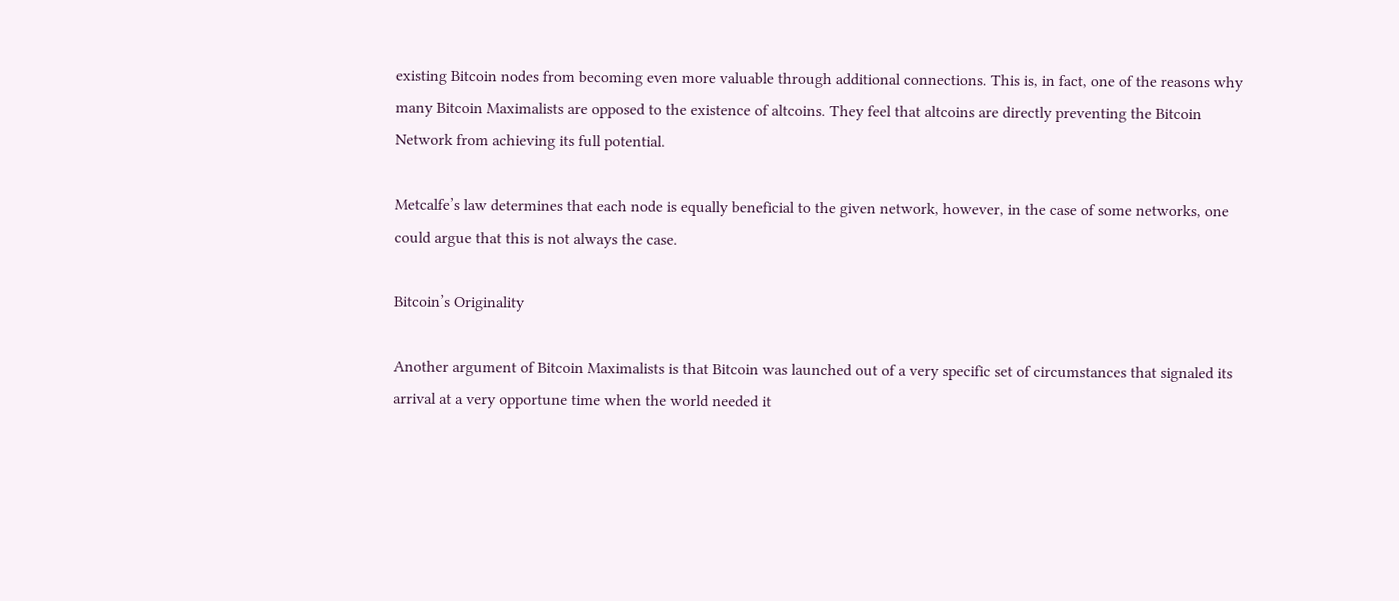existing Bitcoin nodes from becoming even more valuable through additional connections. This is, in fact, one of the reasons why many Bitcoin Maximalists are opposed to the existence of altcoins. They feel that altcoins are directly preventing the Bitcoin Network from achieving its full potential.

Metcalfe’s law determines that each node is equally beneficial to the given network, however, in the case of some networks, one could argue that this is not always the case.

Bitcoin’s Originality

Another argument of Bitcoin Maximalists is that Bitcoin was launched out of a very specific set of circumstances that signaled its arrival at a very opportune time when the world needed it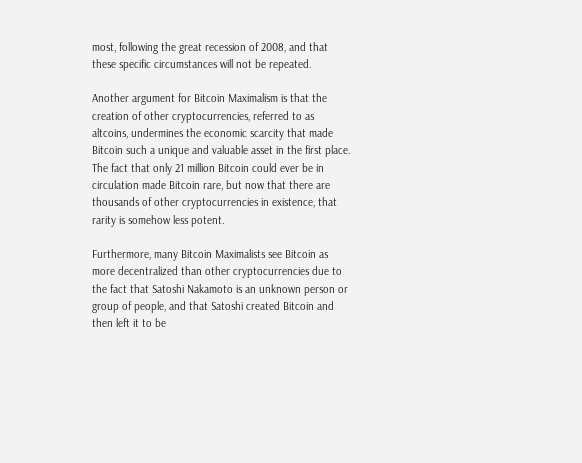most, following the great recession of 2008, and that these specific circumstances will not be repeated.

Another argument for Bitcoin Maximalism is that the creation of other cryptocurrencies, referred to as altcoins, undermines the economic scarcity that made Bitcoin such a unique and valuable asset in the first place. The fact that only 21 million Bitcoin could ever be in circulation made Bitcoin rare, but now that there are thousands of other cryptocurrencies in existence, that rarity is somehow less potent.

Furthermore, many Bitcoin Maximalists see Bitcoin as more decentralized than other cryptocurrencies due to the fact that Satoshi Nakamoto is an unknown person or group of people, and that Satoshi created Bitcoin and then left it to be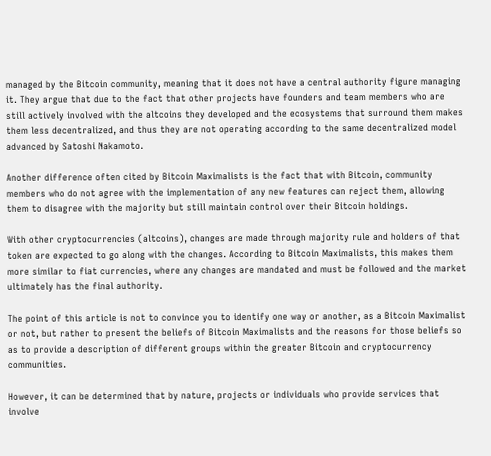managed by the Bitcoin community, meaning that it does not have a central authority figure managing it. They argue that due to the fact that other projects have founders and team members who are still actively involved with the altcoins they developed and the ecosystems that surround them makes them less decentralized, and thus they are not operating according to the same decentralized model advanced by Satoshi Nakamoto.

Another difference often cited by Bitcoin Maximalists is the fact that with Bitcoin, community members who do not agree with the implementation of any new features can reject them, allowing them to disagree with the majority but still maintain control over their Bitcoin holdings.

With other cryptocurrencies (altcoins), changes are made through majority rule and holders of that token are expected to go along with the changes. According to Bitcoin Maximalists, this makes them more similar to fiat currencies, where any changes are mandated and must be followed and the market ultimately has the final authority.

The point of this article is not to convince you to identify one way or another, as a Bitcoin Maximalist or not, but rather to present the beliefs of Bitcoin Maximalists and the reasons for those beliefs so as to provide a description of different groups within the greater Bitcoin and cryptocurrency communities.

However, it can be determined that by nature, projects or individuals who provide services that involve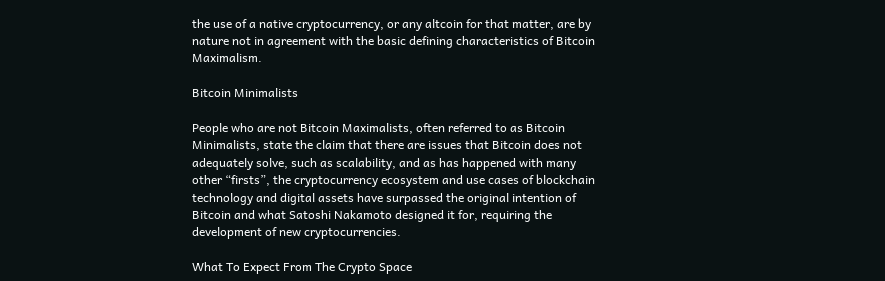the use of a native cryptocurrency, or any altcoin for that matter, are by nature not in agreement with the basic defining characteristics of Bitcoin Maximalism.

Bitcoin Minimalists

People who are not Bitcoin Maximalists, often referred to as Bitcoin Minimalists, state the claim that there are issues that Bitcoin does not adequately solve, such as scalability, and as has happened with many other “firsts”, the cryptocurrency ecosystem and use cases of blockchain technology and digital assets have surpassed the original intention of Bitcoin and what Satoshi Nakamoto designed it for, requiring the development of new cryptocurrencies.

What To Expect From The Crypto Space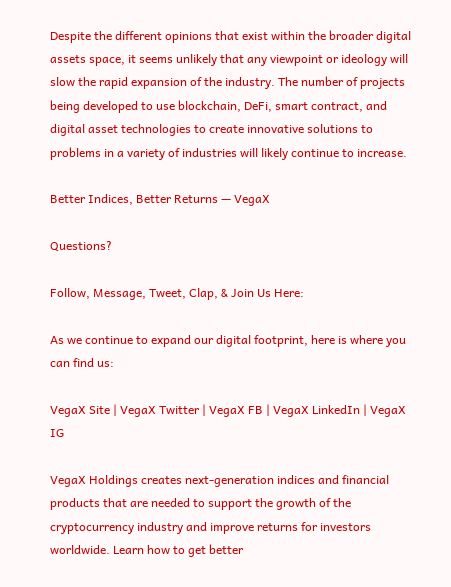Despite the different opinions that exist within the broader digital assets space, it seems unlikely that any viewpoint or ideology will slow the rapid expansion of the industry. The number of projects being developed to use blockchain, DeFi, smart contract, and digital asset technologies to create innovative solutions to problems in a variety of industries will likely continue to increase.

Better Indices, Better Returns — VegaX

Questions?

Follow, Message, Tweet, Clap, & Join Us Here:

As we continue to expand our digital footprint, here is where you can find us:

VegaX Site | VegaX Twitter | VegaX FB | VegaX LinkedIn | VegaX IG

VegaX Holdings creates next-generation indices and financial products that are needed to support the growth of the cryptocurrency industry and improve returns for investors worldwide. Learn how to get better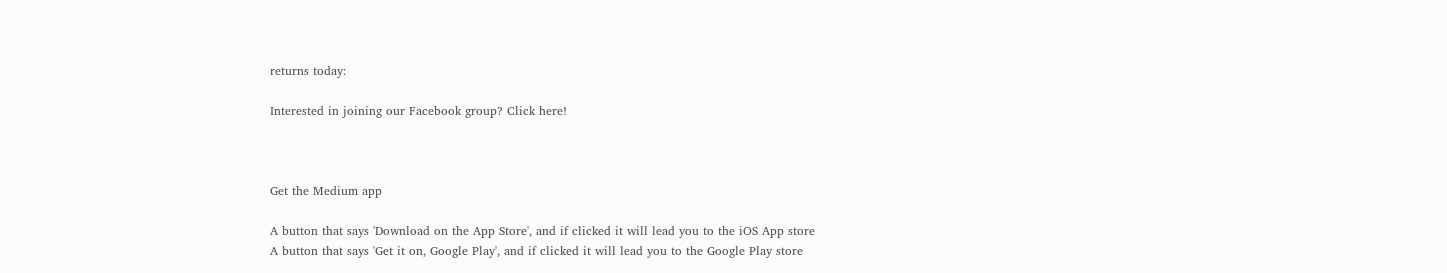returns today:

Interested in joining our Facebook group? Click here!



Get the Medium app

A button that says 'Download on the App Store', and if clicked it will lead you to the iOS App store
A button that says 'Get it on, Google Play', and if clicked it will lead you to the Google Play store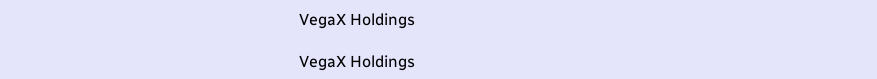VegaX Holdings

VegaX Holdings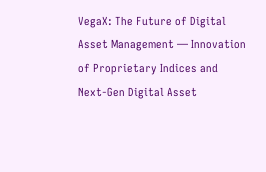VegaX: The Future of Digital Asset Management — Innovation of Proprietary Indices and Next-Gen Digital Asset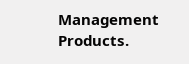Management Products.